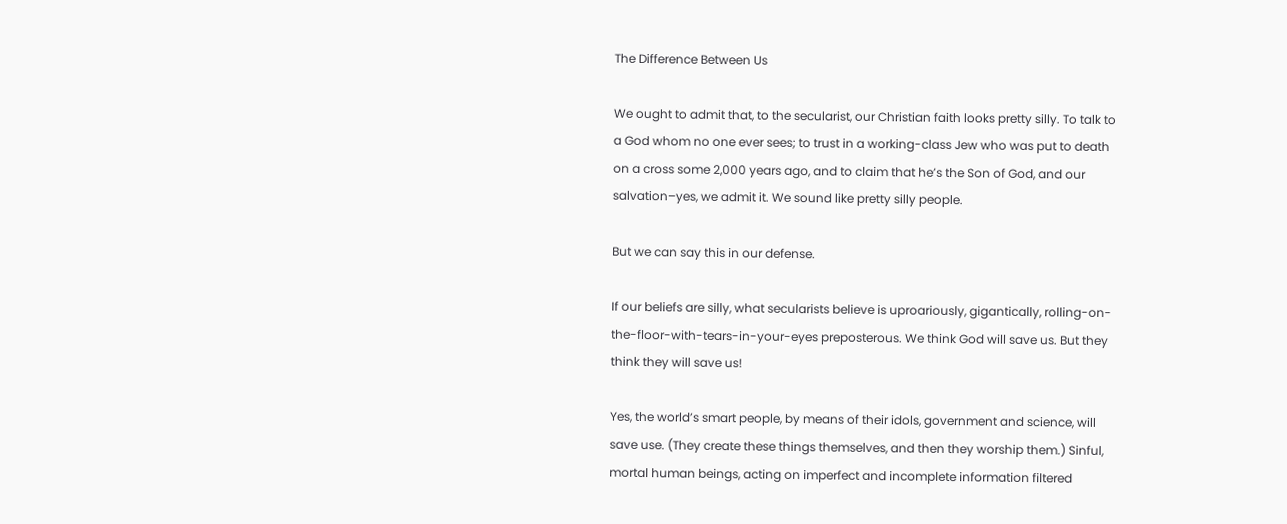The Difference Between Us

We ought to admit that, to the secularist, our Christian faith looks pretty silly. To talk to a God whom no one ever sees; to trust in a working-class Jew who was put to death on a cross some 2,000 years ago, and to claim that he’s the Son of God, and our salvation–yes, we admit it. We sound like pretty silly people.

But we can say this in our defense.

If our beliefs are silly, what secularists believe is uproariously, gigantically, rolling-on-the-floor-with-tears-in-your-eyes preposterous. We think God will save us. But they think they will save us!

Yes, the world’s smart people, by means of their idols, government and science, will save use. (They create these things themselves, and then they worship them.) Sinful, mortal human beings, acting on imperfect and incomplete information filtered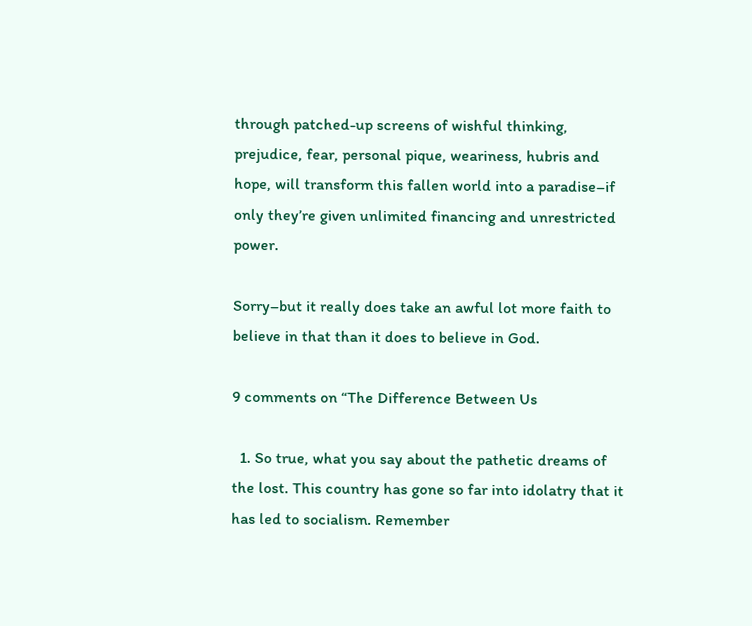through patched-up screens of wishful thinking, prejudice, fear, personal pique, weariness, hubris and hope, will transform this fallen world into a paradise–if only they’re given unlimited financing and unrestricted power.

Sorry–but it really does take an awful lot more faith to believe in that than it does to believe in God.

9 comments on “The Difference Between Us

  1. So true, what you say about the pathetic dreams of the lost. This country has gone so far into idolatry that it has led to socialism. Remember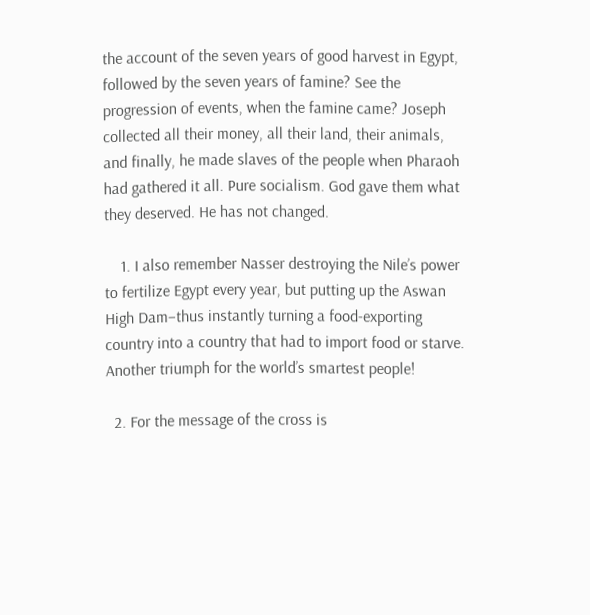the account of the seven years of good harvest in Egypt, followed by the seven years of famine? See the progression of events, when the famine came? Joseph collected all their money, all their land, their animals, and finally, he made slaves of the people when Pharaoh had gathered it all. Pure socialism. God gave them what they deserved. He has not changed.

    1. I also remember Nasser destroying the Nile’s power to fertilize Egypt every year, but putting up the Aswan High Dam–thus instantly turning a food-exporting country into a country that had to import food or starve. Another triumph for the world’s smartest people!

  2. For the message of the cross is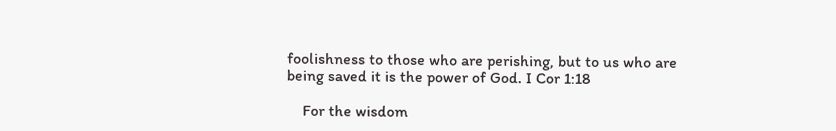foolishness to those who are perishing, but to us who are being saved it is the power of God. I Cor 1:18

    For the wisdom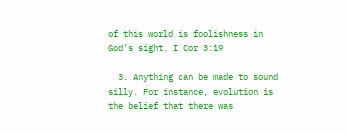of this world is foolishness in God’s sight. I Cor 3:19

  3. Anything can be made to sound silly. For instance, evolution is the belief that there was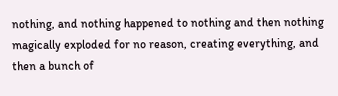nothing, and nothing happened to nothing and then nothing magically exploded for no reason, creating everything, and then a bunch of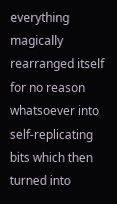everything magically rearranged itself for no reason whatsoever into self-replicating bits which then turned into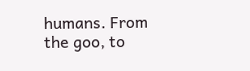humans. From the goo, to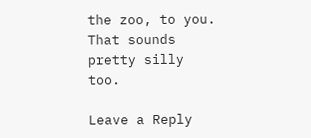the zoo, to you. That sounds pretty silly too.

Leave a Reply